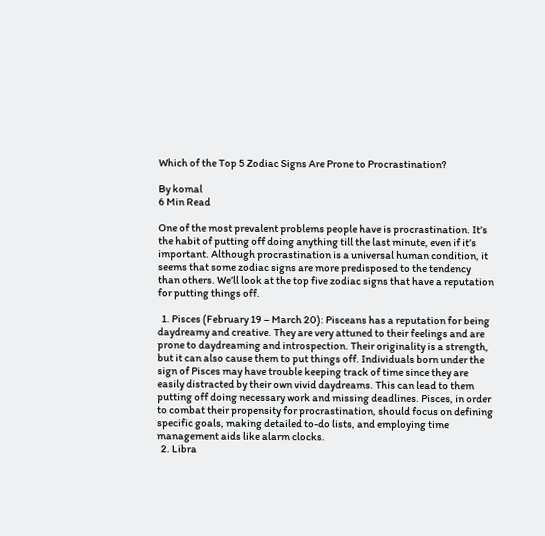Which of the Top 5 Zodiac Signs Are Prone to Procrastination?

By komal
6 Min Read

One of the most prevalent problems people have is procrastination. It’s the habit of putting off doing anything till the last minute, even if it’s important. Although procrastination is a universal human condition, it seems that some zodiac signs are more predisposed to the tendency than others. We’ll look at the top five zodiac signs that have a reputation for putting things off.

  1. Pisces (February 19 – March 20): Pisceans has a reputation for being daydreamy and creative. They are very attuned to their feelings and are prone to daydreaming and introspection. Their originality is a strength, but it can also cause them to put things off. Individuals born under the sign of Pisces may have trouble keeping track of time since they are easily distracted by their own vivid daydreams. This can lead to them putting off doing necessary work and missing deadlines. Pisces, in order to combat their propensity for procrastination, should focus on defining specific goals, making detailed to-do lists, and employing time management aids like alarm clocks.
  2. Libra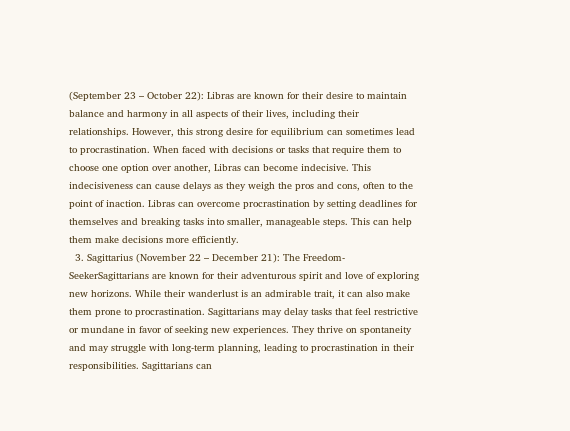(September 23 – October 22): Libras are known for their desire to maintain balance and harmony in all aspects of their lives, including their relationships. However, this strong desire for equilibrium can sometimes lead to procrastination. When faced with decisions or tasks that require them to choose one option over another, Libras can become indecisive. This indecisiveness can cause delays as they weigh the pros and cons, often to the point of inaction. Libras can overcome procrastination by setting deadlines for themselves and breaking tasks into smaller, manageable steps. This can help them make decisions more efficiently.
  3. Sagittarius (November 22 – December 21): The Freedom-SeekerSagittarians are known for their adventurous spirit and love of exploring new horizons. While their wanderlust is an admirable trait, it can also make them prone to procrastination. Sagittarians may delay tasks that feel restrictive or mundane in favor of seeking new experiences. They thrive on spontaneity and may struggle with long-term planning, leading to procrastination in their responsibilities. Sagittarians can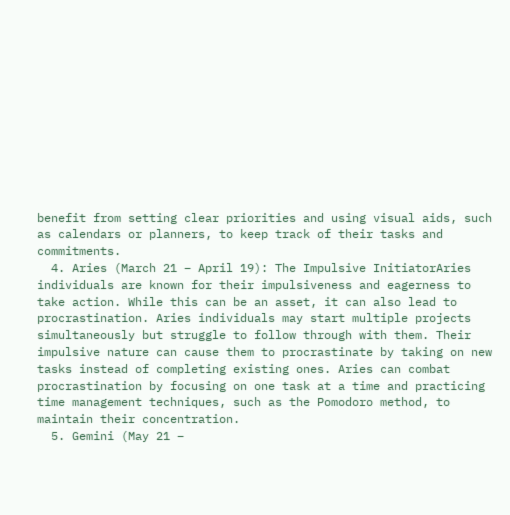benefit from setting clear priorities and using visual aids, such as calendars or planners, to keep track of their tasks and commitments.
  4. Aries (March 21 – April 19): The Impulsive InitiatorAries individuals are known for their impulsiveness and eagerness to take action. While this can be an asset, it can also lead to procrastination. Aries individuals may start multiple projects simultaneously but struggle to follow through with them. Their impulsive nature can cause them to procrastinate by taking on new tasks instead of completing existing ones. Aries can combat procrastination by focusing on one task at a time and practicing time management techniques, such as the Pomodoro method, to maintain their concentration.
  5. Gemini (May 21 –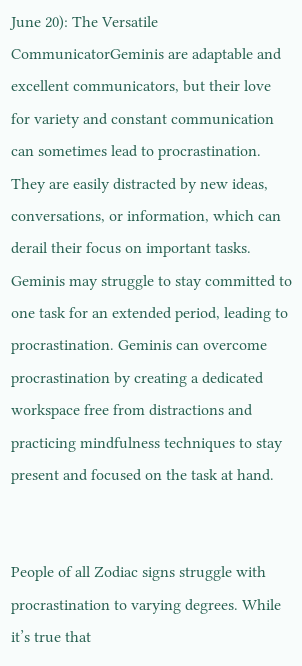June 20): The Versatile CommunicatorGeminis are adaptable and excellent communicators, but their love for variety and constant communication can sometimes lead to procrastination. They are easily distracted by new ideas, conversations, or information, which can derail their focus on important tasks. Geminis may struggle to stay committed to one task for an extended period, leading to procrastination. Geminis can overcome procrastination by creating a dedicated workspace free from distractions and practicing mindfulness techniques to stay present and focused on the task at hand.


People of all Zodiac signs struggle with procrastination to varying degrees. While it’s true that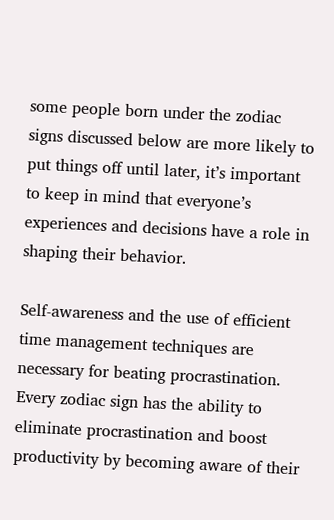some people born under the zodiac signs discussed below are more likely to put things off until later, it’s important to keep in mind that everyone’s experiences and decisions have a role in shaping their behavior.

Self-awareness and the use of efficient time management techniques are necessary for beating procrastination. Every zodiac sign has the ability to eliminate procrastination and boost productivity by becoming aware of their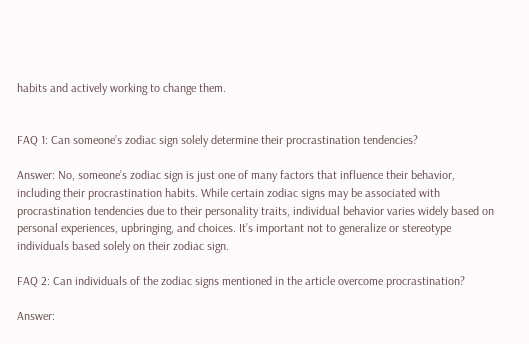habits and actively working to change them.


FAQ 1: Can someone’s zodiac sign solely determine their procrastination tendencies?

Answer: No, someone’s zodiac sign is just one of many factors that influence their behavior, including their procrastination habits. While certain zodiac signs may be associated with procrastination tendencies due to their personality traits, individual behavior varies widely based on personal experiences, upbringing, and choices. It’s important not to generalize or stereotype individuals based solely on their zodiac sign.

FAQ 2: Can individuals of the zodiac signs mentioned in the article overcome procrastination?

Answer: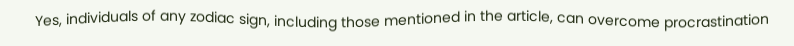Yes, individuals of any zodiac sign, including those mentioned in the article, can overcome procrastination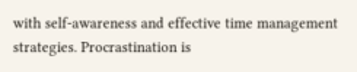with self-awareness and effective time management strategies. Procrastination is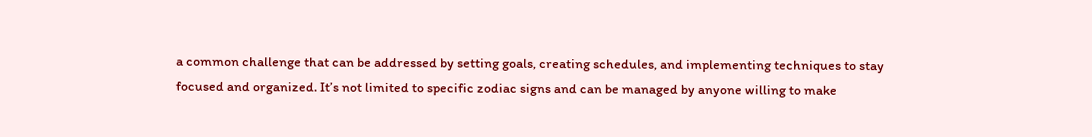a common challenge that can be addressed by setting goals, creating schedules, and implementing techniques to stay focused and organized. It’s not limited to specific zodiac signs and can be managed by anyone willing to make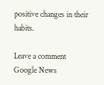positive changes in their habits.

Leave a comment
Google News